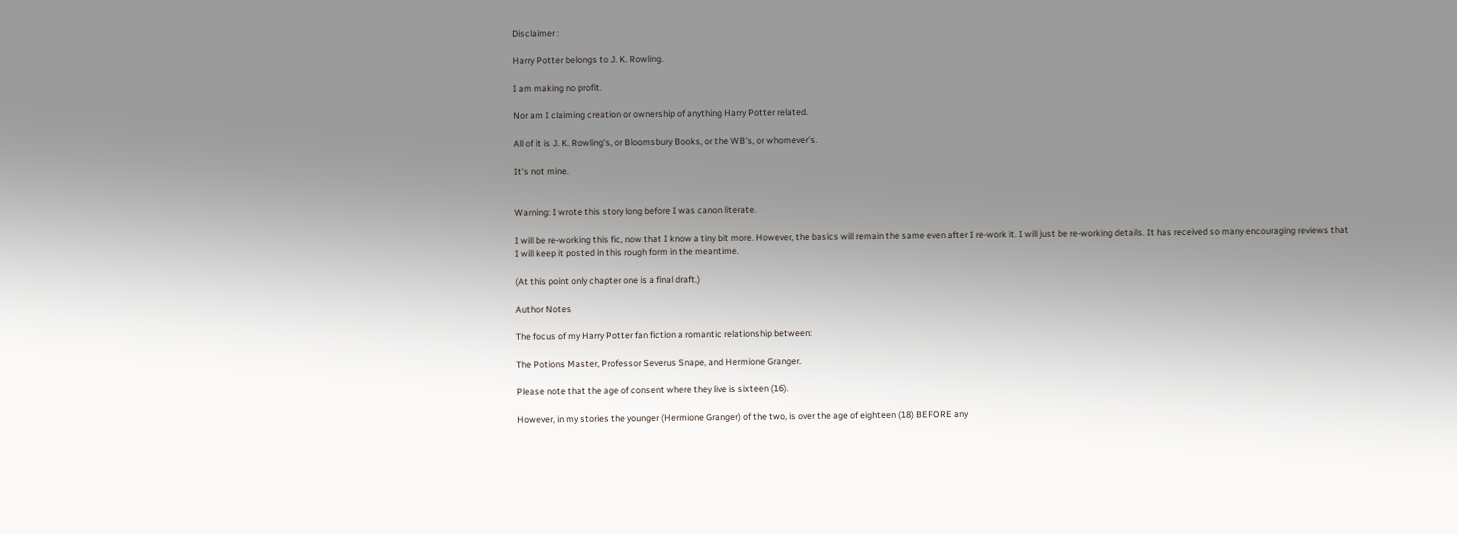Disclaimer :

Harry Potter belongs to J. K. Rowling.

I am making no profit.

Nor am I claiming creation or ownership of anything Harry Potter related.

All of it is J. K. Rowling's, or Bloomsbury Books, or the WB's, or whomever's.

It's not mine.


Warning: I wrote this story long before I was canon literate.

I will be re-working this fic, now that I know a tiny bit more. However, the basics will remain the same even after I re-work it. I will just be re-working details. It has received so many encouraging reviews that I will keep it posted in this rough form in the meantime.

(At this point only chapter one is a final draft.)

Author Notes

The focus of my Harry Potter fan fiction a romantic relationship between:

The Potions Master, Professor Severus Snape, and Hermione Granger.

Please note that the age of consent where they live is sixteen (16).

However, in my stories the younger (Hermione Granger) of the two, is over the age of eighteen (18) BEFORE any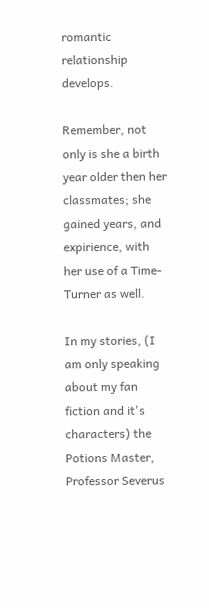romantic relationship develops.

Remember, not only is she a birth year older then her classmates; she gained years, and expirience, with her use of a Time-Turner as well.

In my stories, (I am only speaking about my fan fiction and it's characters) the Potions Master, Professor Severus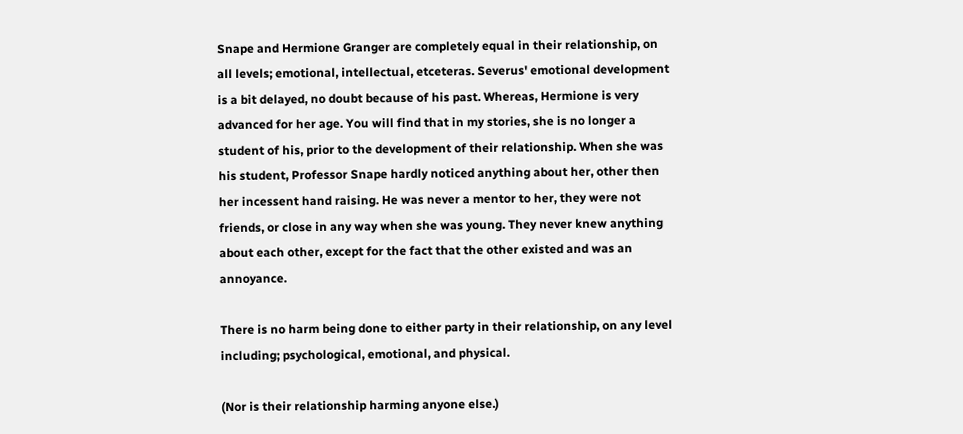Snape and Hermione Granger are completely equal in their relationship, on all levels; emotional, intellectual, etceteras. Severus' emotional development is a bit delayed, no doubt because of his past. Whereas, Hermione is very advanced for her age. You will find that in my stories, she is no longer a student of his, prior to the development of their relationship. When she was his student, Professor Snape hardly noticed anything about her, other then her incessent hand raising. He was never a mentor to her, they were not friends, or close in any way when she was young. They never knew anything about each other, except for the fact that the other existed and was an annoyance.

There is no harm being done to either party in their relationship, on any level including; psychological, emotional, and physical.

(Nor is their relationship harming anyone else.)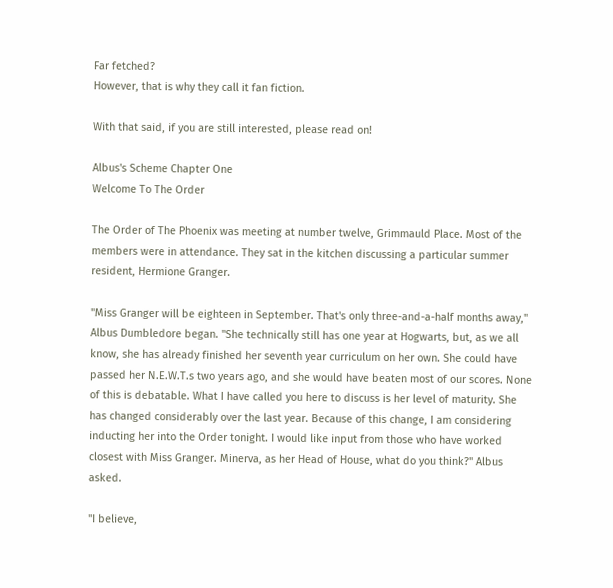Far fetched?
However, that is why they call it fan fiction.

With that said, if you are still interested, please read on!

Albus's Scheme Chapter One
Welcome To The Order

The Order of The Phoenix was meeting at number twelve, Grimmauld Place. Most of the members were in attendance. They sat in the kitchen discussing a particular summer resident, Hermione Granger.

"Miss Granger will be eighteen in September. That's only three-and-a-half months away," Albus Dumbledore began. "She technically still has one year at Hogwarts, but, as we all know, she has already finished her seventh year curriculum on her own. She could have passed her N.E.W.T.s two years ago, and she would have beaten most of our scores. None of this is debatable. What I have called you here to discuss is her level of maturity. She has changed considerably over the last year. Because of this change, I am considering inducting her into the Order tonight. I would like input from those who have worked closest with Miss Granger. Minerva, as her Head of House, what do you think?" Albus asked.

"I believe,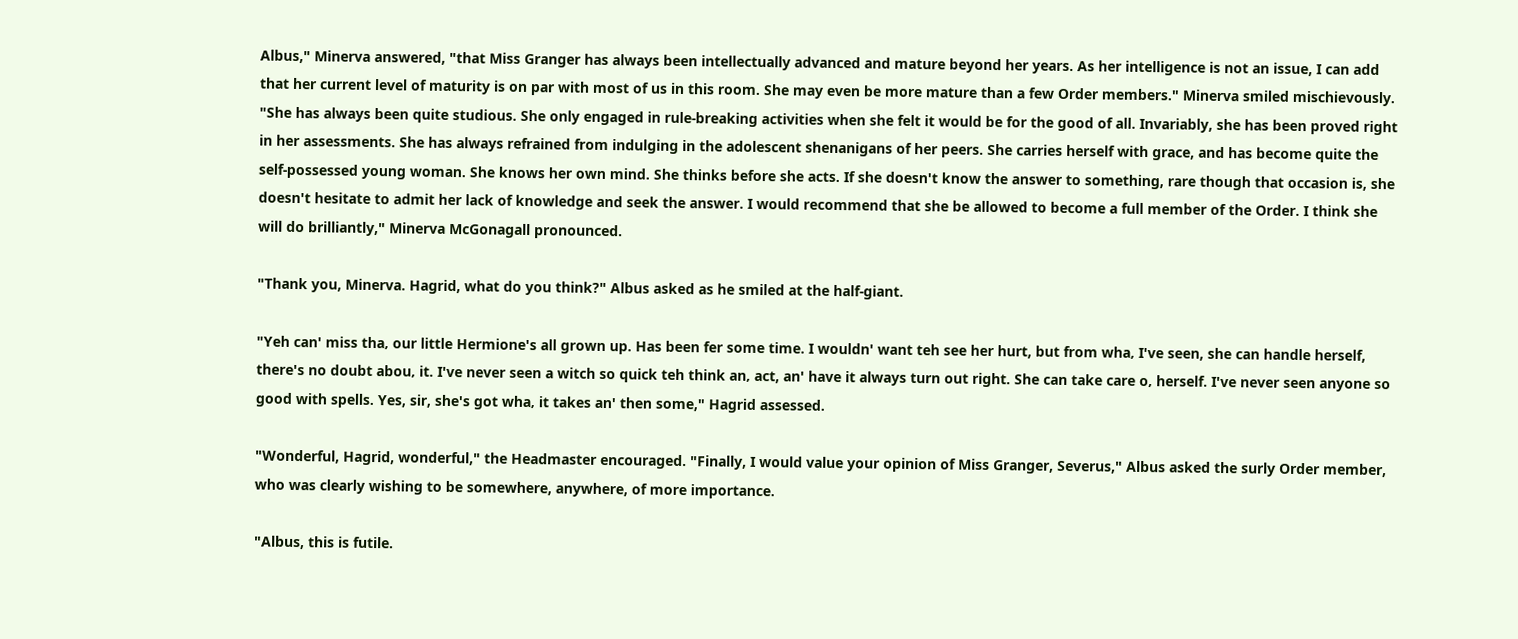Albus," Minerva answered, "that Miss Granger has always been intellectually advanced and mature beyond her years. As her intelligence is not an issue, I can add that her current level of maturity is on par with most of us in this room. She may even be more mature than a few Order members." Minerva smiled mischievously. "She has always been quite studious. She only engaged in rule-breaking activities when she felt it would be for the good of all. Invariably, she has been proved right in her assessments. She has always refrained from indulging in the adolescent shenanigans of her peers. She carries herself with grace, and has become quite the self-possessed young woman. She knows her own mind. She thinks before she acts. If she doesn't know the answer to something, rare though that occasion is, she doesn't hesitate to admit her lack of knowledge and seek the answer. I would recommend that she be allowed to become a full member of the Order. I think she will do brilliantly," Minerva McGonagall pronounced.

"Thank you, Minerva. Hagrid, what do you think?" Albus asked as he smiled at the half-giant.

"Yeh can' miss tha‚ our little Hermione's all grown up. Has been fer some time. I wouldn' want teh see her hurt, but from wha‚ I've seen, she can handle herself, there's no doubt abou‚ it. I've never seen a witch so quick teh think an‚ act, an' have it always turn out right. She can take care o‚ herself. I've never seen anyone so good with spells. Yes, sir, she's got wha‚ it takes an' then some," Hagrid assessed.

"Wonderful, Hagrid, wonderful," the Headmaster encouraged. "Finally, I would value your opinion of Miss Granger, Severus," Albus asked the surly Order member, who was clearly wishing to be somewhere, anywhere, of more importance.

"Albus, this is futile.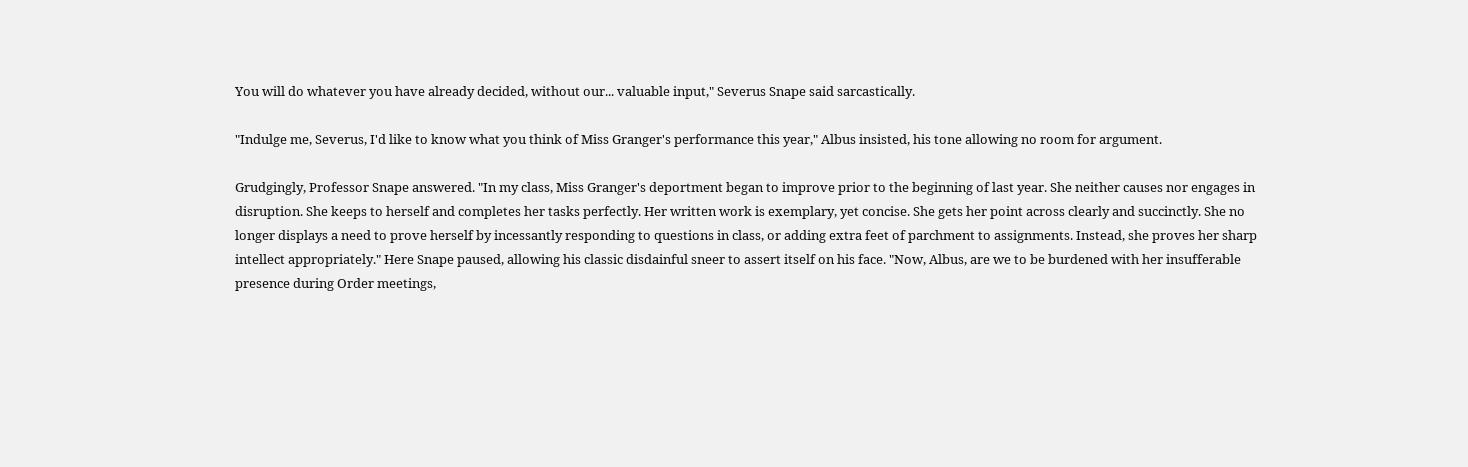You will do whatever you have already decided, without our... valuable input," Severus Snape said sarcastically.

"Indulge me, Severus, I'd like to know what you think of Miss Granger's performance this year," Albus insisted, his tone allowing no room for argument.

Grudgingly, Professor Snape answered. "In my class, Miss Granger's deportment began to improve prior to the beginning of last year. She neither causes nor engages in disruption. She keeps to herself and completes her tasks perfectly. Her written work is exemplary, yet concise. She gets her point across clearly and succinctly. She no longer displays a need to prove herself by incessantly responding to questions in class, or adding extra feet of parchment to assignments. Instead, she proves her sharp intellect appropriately." Here Snape paused, allowing his classic disdainful sneer to assert itself on his face. "Now, Albus, are we to be burdened with her insufferable presence during Order meetings,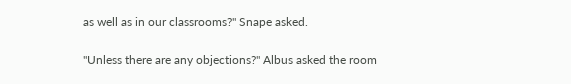as well as in our classrooms?" Snape asked.

"Unless there are any objections?" Albus asked the room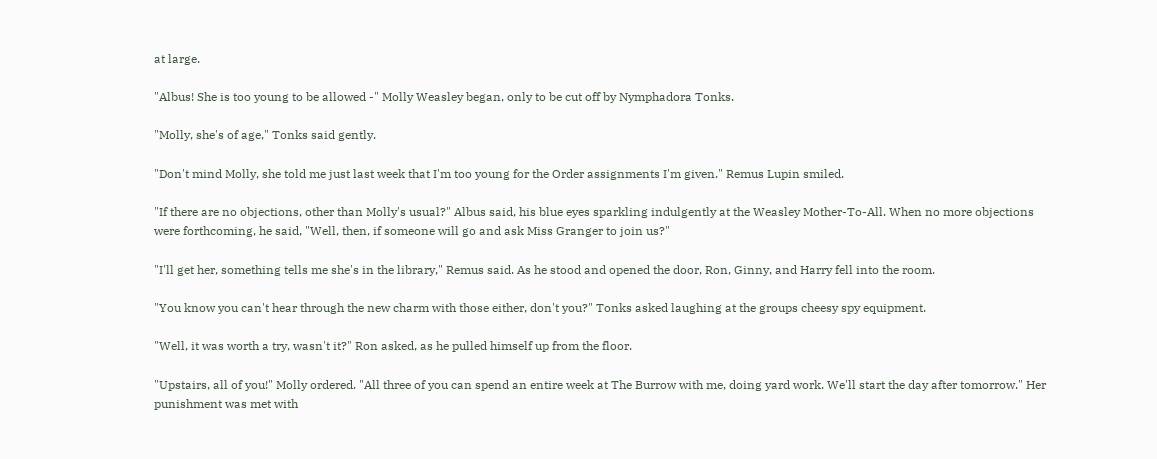at large.

"Albus! She is too young to be allowed -" Molly Weasley began, only to be cut off by Nymphadora Tonks.

"Molly, she's of age," Tonks said gently.

"Don't mind Molly, she told me just last week that I'm too young for the Order assignments I'm given." Remus Lupin smiled.

"If there are no objections, other than Molly's usual?" Albus said, his blue eyes sparkling indulgently at the Weasley Mother-To-All. When no more objections were forthcoming, he said, "Well, then, if someone will go and ask Miss Granger to join us?"

"I'll get her, something tells me she's in the library," Remus said. As he stood and opened the door, Ron, Ginny, and Harry fell into the room.

"You know you can't hear through the new charm with those either, don't you?" Tonks asked laughing at the groups cheesy spy equipment.

"Well, it was worth a try, wasn't it?" Ron asked, as he pulled himself up from the floor.

"Upstairs, all of you!" Molly ordered. "All three of you can spend an entire week at The Burrow with me, doing yard work. We'll start the day after tomorrow." Her punishment was met with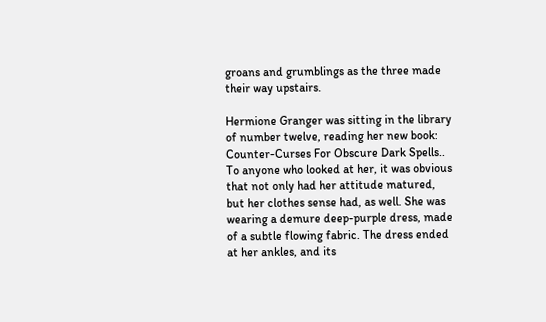groans and grumblings as the three made their way upstairs.

Hermione Granger was sitting in the library of number twelve, reading her new book: Counter-Curses For Obscure Dark Spells.. To anyone who looked at her, it was obvious that not only had her attitude matured, but her clothes sense had, as well. She was wearing a demure deep-purple dress, made of a subtle flowing fabric. The dress ended at her ankles, and its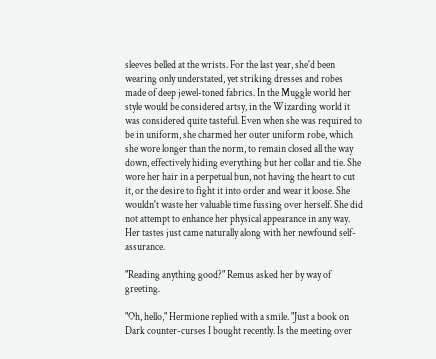sleeves belled at the wrists. For the last year, she'd been wearing only understated, yet striking dresses and robes made of deep jewel-toned fabrics. In the Muggle world her style would be considered artsy, in the Wizarding world it was considered quite tasteful. Even when she was required to be in uniform, she charmed her outer uniform robe, which she wore longer than the norm, to remain closed all the way down, effectively hiding everything but her collar and tie. She wore her hair in a perpetual bun, not having the heart to cut it, or the desire to fight it into order and wear it loose. She wouldn't waste her valuable time fussing over herself. She did not attempt to enhance her physical appearance in any way. Her tastes just came naturally along with her newfound self-assurance.

"Reading anything good?" Remus asked her by way of greeting.

"Oh, hello," Hermione replied with a smile. "Just a book on Dark counter-curses I bought recently. Is the meeting over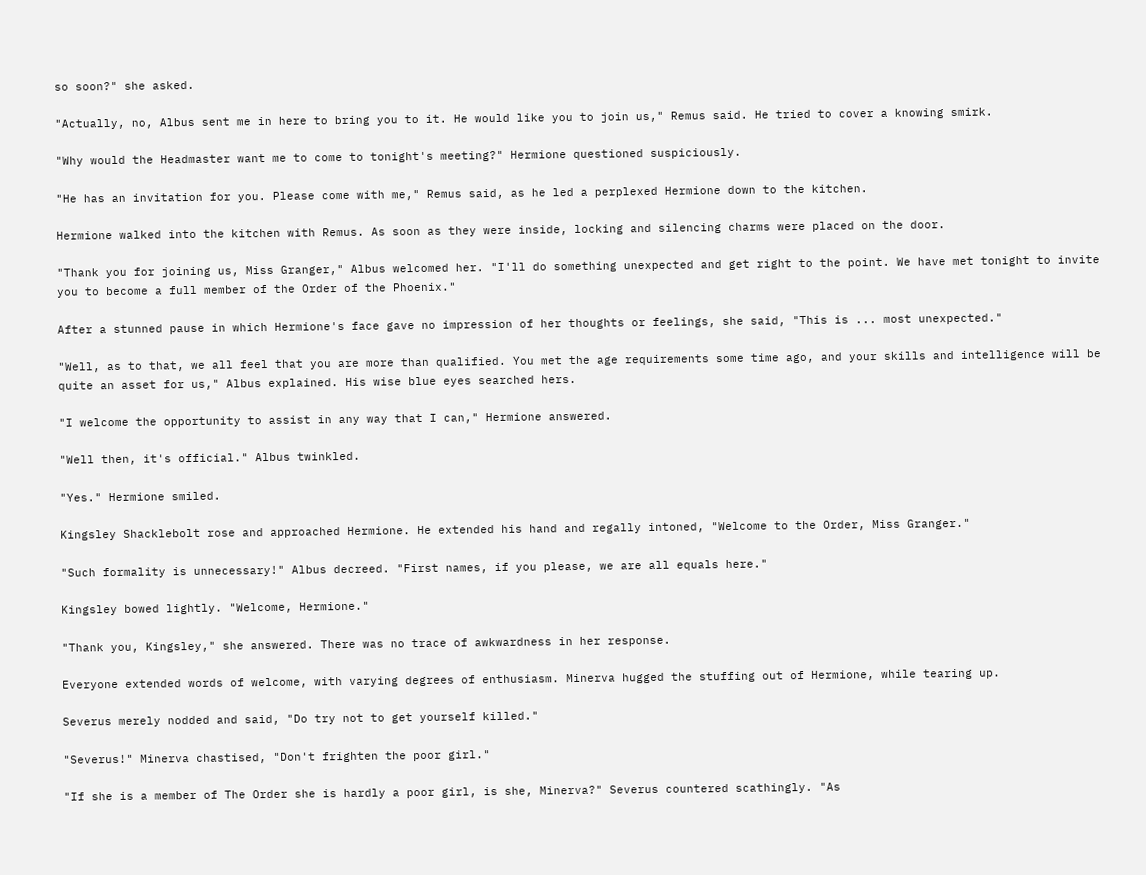so soon?" she asked.

"Actually, no, Albus sent me in here to bring you to it. He would like you to join us," Remus said. He tried to cover a knowing smirk.

"Why would the Headmaster want me to come to tonight's meeting?" Hermione questioned suspiciously.

"He has an invitation for you. Please come with me," Remus said, as he led a perplexed Hermione down to the kitchen.

Hermione walked into the kitchen with Remus. As soon as they were inside, locking and silencing charms were placed on the door.

"Thank you for joining us, Miss Granger," Albus welcomed her. "I'll do something unexpected and get right to the point. We have met tonight to invite you to become a full member of the Order of the Phoenix."

After a stunned pause in which Hermione's face gave no impression of her thoughts or feelings, she said, "This is ... most unexpected."

"Well, as to that, we all feel that you are more than qualified. You met the age requirements some time ago, and your skills and intelligence will be quite an asset for us," Albus explained. His wise blue eyes searched hers.

"I welcome the opportunity to assist in any way that I can," Hermione answered.

"Well then, it's official." Albus twinkled.

"Yes." Hermione smiled.

Kingsley Shacklebolt rose and approached Hermione. He extended his hand and regally intoned, "Welcome to the Order, Miss Granger."

"Such formality is unnecessary!" Albus decreed. "First names, if you please, we are all equals here."

Kingsley bowed lightly. "Welcome, Hermione."

"Thank you, Kingsley," she answered. There was no trace of awkwardness in her response.

Everyone extended words of welcome, with varying degrees of enthusiasm. Minerva hugged the stuffing out of Hermione, while tearing up.

Severus merely nodded and said, "Do try not to get yourself killed."

"Severus!" Minerva chastised, "Don't frighten the poor girl."

"If she is a member of The Order she is hardly a poor girl, is she, Minerva?" Severus countered scathingly. "As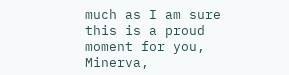much as I am sure this is a proud moment for you, Minerva,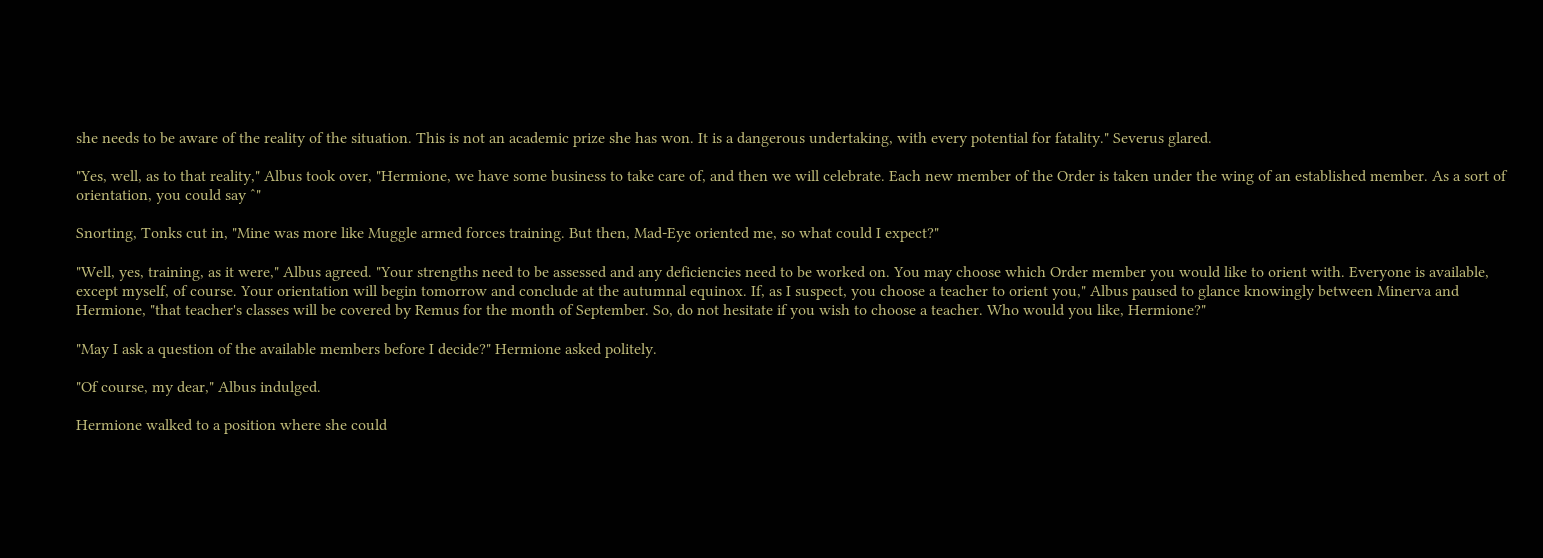she needs to be aware of the reality of the situation. This is not an academic prize she has won. It is a dangerous undertaking, with every potential for fatality." Severus glared.

"Yes, well, as to that reality," Albus took over, "Hermione, we have some business to take care of, and then we will celebrate. Each new member of the Order is taken under the wing of an established member. As a sort of orientation, you could say ˆ"

Snorting, Tonks cut in, "Mine was more like Muggle armed forces training. But then, Mad-Eye oriented me, so what could I expect?"

"Well, yes, training, as it were," Albus agreed. "Your strengths need to be assessed and any deficiencies need to be worked on. You may choose which Order member you would like to orient with. Everyone is available, except myself, of course. Your orientation will begin tomorrow and conclude at the autumnal equinox. If, as I suspect, you choose a teacher to orient you," Albus paused to glance knowingly between Minerva and Hermione, "that teacher's classes will be covered by Remus for the month of September. So, do not hesitate if you wish to choose a teacher. Who would you like, Hermione?"

"May I ask a question of the available members before I decide?" Hermione asked politely.

"Of course, my dear," Albus indulged.

Hermione walked to a position where she could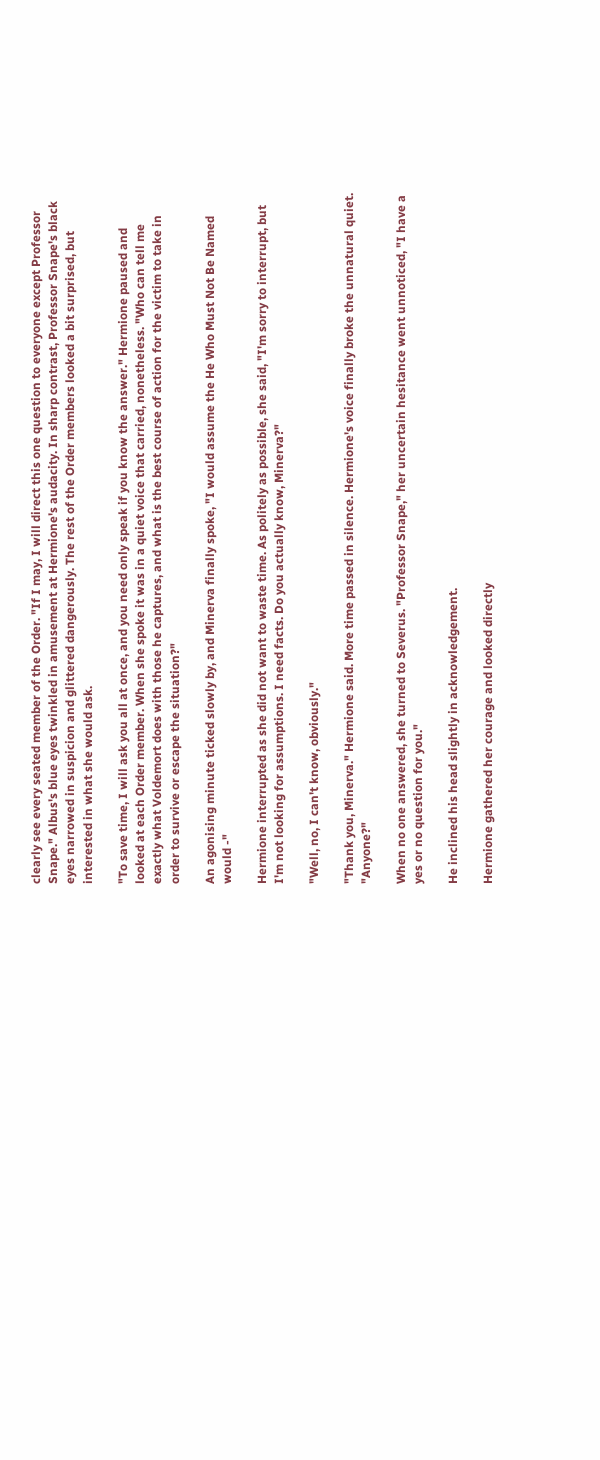clearly see every seated member of the Order. "If I may, I will direct this one question to everyone except Professor Snape." Albus's blue eyes twinkled in amusement at Hermione's audacity. In sharp contrast, Professor Snape's black eyes narrowed in suspicion and glittered dangerously. The rest of the Order members looked a bit surprised, but interested in what she would ask.

"To save time, I will ask you all at once, and you need only speak if you know the answer." Hermione paused and looked at each Order member. When she spoke it was in a quiet voice that carried, nonetheless. "Who can tell me exactly what Voldemort does with those he captures, and what is the best course of action for the victim to take in order to survive or escape the situation?"

An agonising minute ticked slowly by, and Minerva finally spoke, "I would assume the He Who Must Not Be Named would -"

Hermione interrupted as she did not want to waste time. As politely as possible, she said, "I'm sorry to interrupt, but I'm not looking for assumptions. I need facts. Do you actually know, Minerva?"

"Well, no, I can't know, obviously."

"Thank you, Minerva." Hermione said. More time passed in silence. Hermione's voice finally broke the unnatural quiet. "Anyone?"

When no one answered, she turned to Severus. "Professor Snape," her uncertain hesitance went unnoticed, "I have a yes or no question for you."

He inclined his head slightly in acknowledgement.

Hermione gathered her courage and looked directly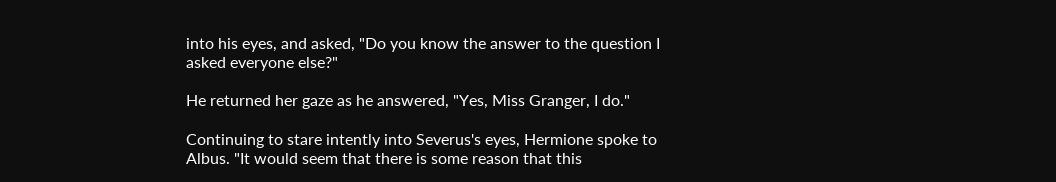into his eyes, and asked, "Do you know the answer to the question I asked everyone else?"

He returned her gaze as he answered, "Yes, Miss Granger, I do."

Continuing to stare intently into Severus's eyes, Hermione spoke to Albus. "It would seem that there is some reason that this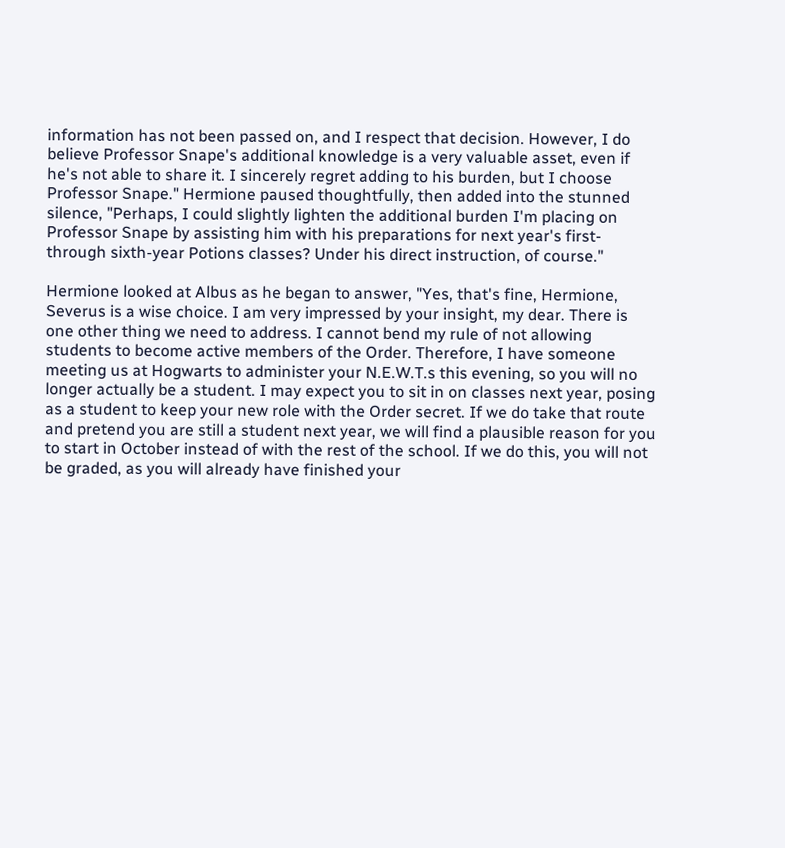information has not been passed on, and I respect that decision. However, I do believe Professor Snape's additional knowledge is a very valuable asset, even if he's not able to share it. I sincerely regret adding to his burden, but I choose Professor Snape." Hermione paused thoughtfully, then added into the stunned silence, "Perhaps, I could slightly lighten the additional burden I'm placing on Professor Snape by assisting him with his preparations for next year's first- through sixth-year Potions classes? Under his direct instruction, of course."

Hermione looked at Albus as he began to answer, "Yes, that's fine, Hermione, Severus is a wise choice. I am very impressed by your insight, my dear. There is one other thing we need to address. I cannot bend my rule of not allowing students to become active members of the Order. Therefore, I have someone meeting us at Hogwarts to administer your N.E.W.T.s this evening, so you will no longer actually be a student. I may expect you to sit in on classes next year, posing as a student to keep your new role with the Order secret. If we do take that route and pretend you are still a student next year, we will find a plausible reason for you to start in October instead of with the rest of the school. If we do this, you will not be graded, as you will already have finished your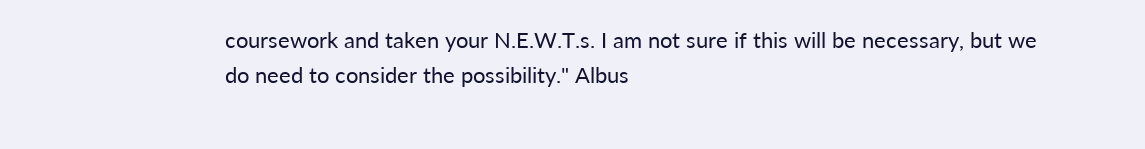coursework and taken your N.E.W.T.s. I am not sure if this will be necessary, but we do need to consider the possibility." Albus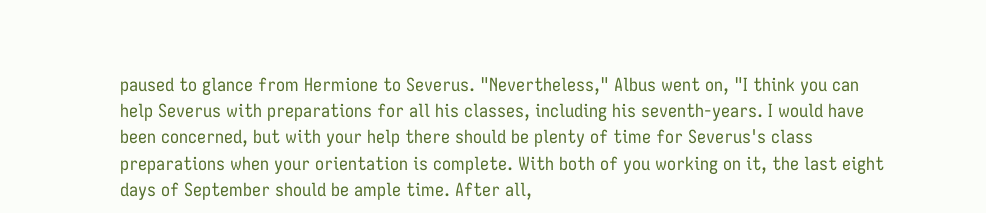paused to glance from Hermione to Severus. "Nevertheless," Albus went on, "I think you can help Severus with preparations for all his classes, including his seventh-years. I would have been concerned, but with your help there should be plenty of time for Severus's class preparations when your orientation is complete. With both of you working on it, the last eight days of September should be ample time. After all,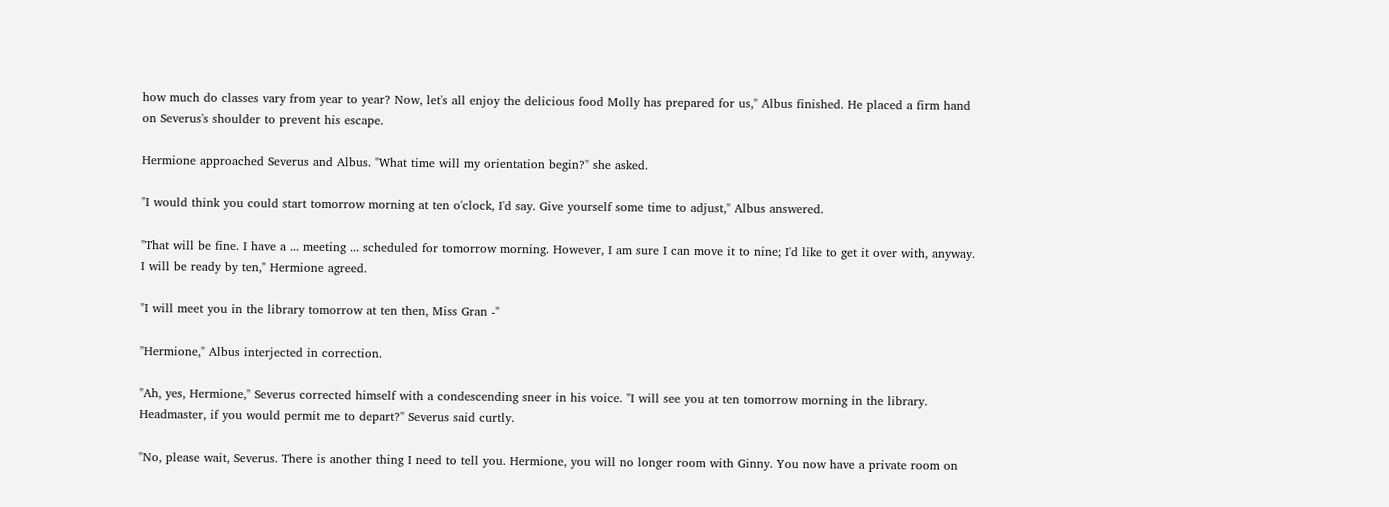how much do classes vary from year to year? Now, let's all enjoy the delicious food Molly has prepared for us," Albus finished. He placed a firm hand on Severus's shoulder to prevent his escape.

Hermione approached Severus and Albus. "What time will my orientation begin?" she asked.

"I would think you could start tomorrow morning at ten o'clock, I'd say. Give yourself some time to adjust," Albus answered.

"That will be fine. I have a ... meeting ... scheduled for tomorrow morning. However, I am sure I can move it to nine; I'd like to get it over with, anyway. I will be ready by ten," Hermione agreed.

"I will meet you in the library tomorrow at ten then, Miss Gran -"

"Hermione," Albus interjected in correction.

"Ah, yes, Hermione," Severus corrected himself with a condescending sneer in his voice. "I will see you at ten tomorrow morning in the library. Headmaster, if you would permit me to depart?" Severus said curtly.

"No, please wait, Severus. There is another thing I need to tell you. Hermione, you will no longer room with Ginny. You now have a private room on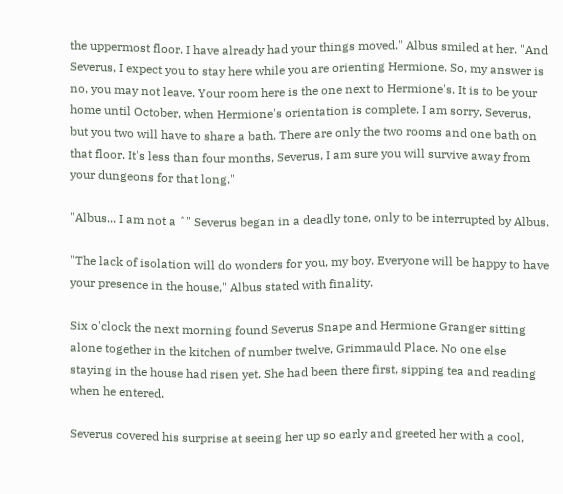the uppermost floor. I have already had your things moved." Albus smiled at her. "And Severus, I expect you to stay here while you are orienting Hermione. So, my answer is no, you may not leave. Your room here is the one next to Hermione's. It is to be your home until October, when Hermione's orientation is complete. I am sorry, Severus, but you two will have to share a bath. There are only the two rooms and one bath on that floor. It's less than four months, Severus, I am sure you will survive away from your dungeons for that long."

"Albus... I am not a ˆ" Severus began in a deadly tone, only to be interrupted by Albus.

"The lack of isolation will do wonders for you, my boy. Everyone will be happy to have your presence in the house," Albus stated with finality.

Six o'clock the next morning found Severus Snape and Hermione Granger sitting alone together in the kitchen of number twelve, Grimmauld Place. No one else staying in the house had risen yet. She had been there first, sipping tea and reading when he entered.

Severus covered his surprise at seeing her up so early and greeted her with a cool,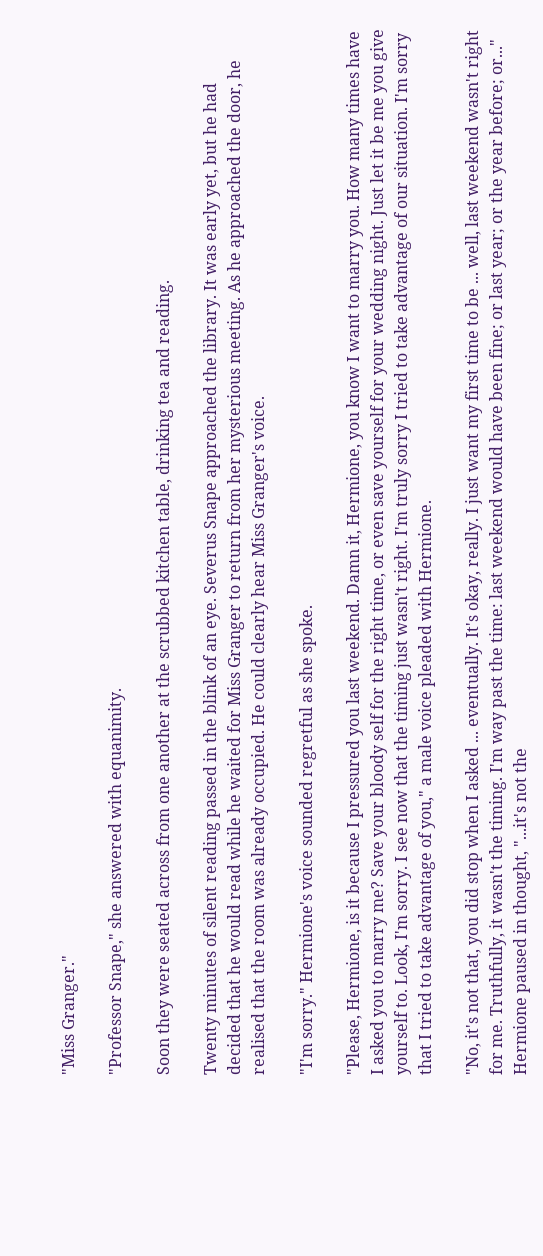"Miss Granger."

"Professor Snape," she answered with equanimity.

Soon they were seated across from one another at the scrubbed kitchen table, drinking tea and reading.

Twenty minutes of silent reading passed in the blink of an eye. Severus Snape approached the library. It was early yet, but he had decided that he would read while he waited for Miss Granger to return from her mysterious meeting. As he approached the door, he realised that the room was already occupied. He could clearly hear Miss Granger's voice.

"I'm sorry." Hermione's voice sounded regretful as she spoke.

"Please, Hermione, is it because I pressured you last weekend. Damn it, Hermione, you know I want to marry you. How many times have I asked you to marry me? Save your bloody self for the right time, or even save yourself for your wedding night. Just let it be me you give yourself to. Look, I'm sorry. I see now that the timing just wasn't right. I'm truly sorry I tried to take advantage of our situation. I'm sorry that I tried to take advantage of you," a male voice pleaded with Hermione.

"No, it's not that, you did stop when I asked ... eventually. It's okay, really. I just want my first time to be ... well, last weekend wasn't right for me. Truthfully, it wasn't the timing. I'm way past the time: last weekend would have been fine; or last year; or the year before; or..." Hermione paused in thought, "...it's not the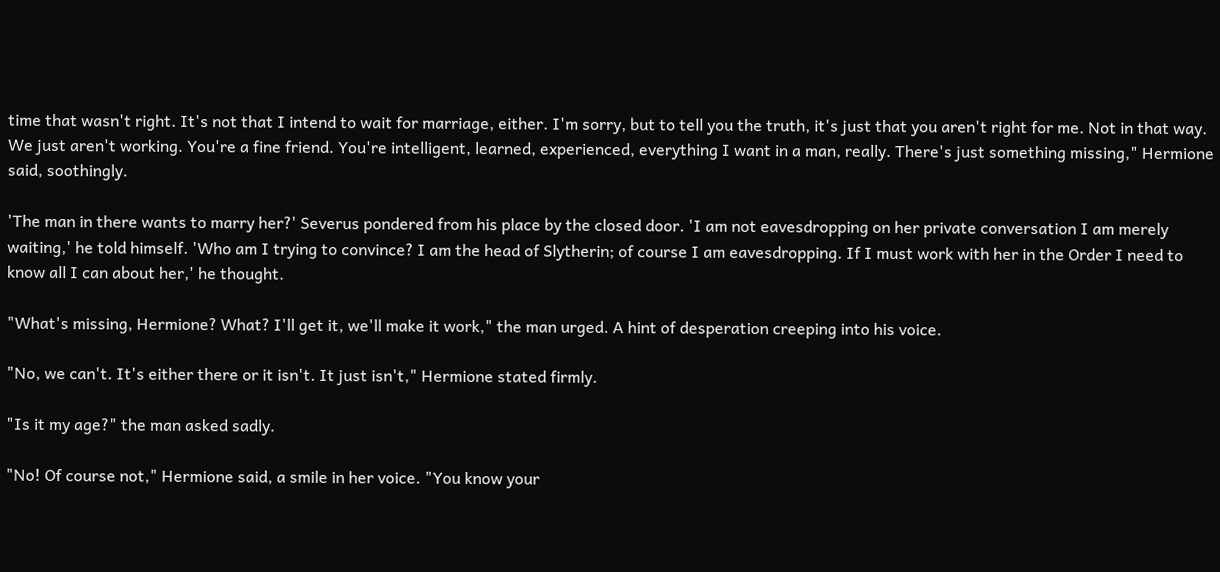time that wasn't right. It's not that I intend to wait for marriage, either. I'm sorry, but to tell you the truth, it's just that you aren't right for me. Not in that way. We just aren't working. You're a fine friend. You're intelligent, learned, experienced, everything I want in a man, really. There's just something missing," Hermione said, soothingly.

'The man in there wants to marry her?' Severus pondered from his place by the closed door. 'I am not eavesdropping on her private conversation I am merely waiting,' he told himself. 'Who am I trying to convince? I am the head of Slytherin; of course I am eavesdropping. If I must work with her in the Order I need to know all I can about her,' he thought.

"What's missing, Hermione? What? I'll get it, we'll make it work," the man urged. A hint of desperation creeping into his voice.

"No, we can't. It's either there or it isn't. It just isn't," Hermione stated firmly.

"Is it my age?" the man asked sadly.

"No! Of course not," Hermione said, a smile in her voice. "You know your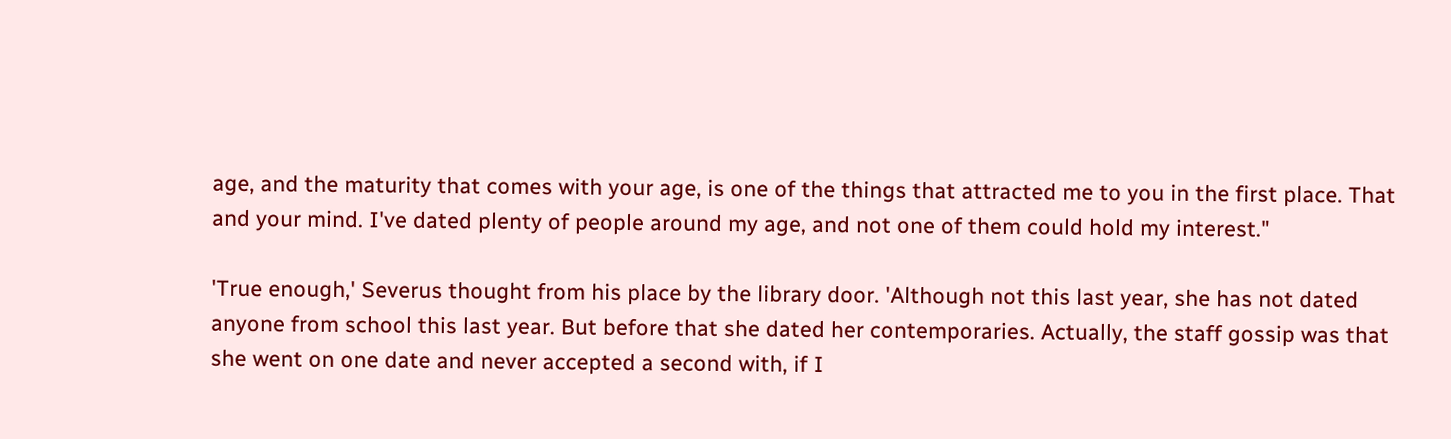age, and the maturity that comes with your age, is one of the things that attracted me to you in the first place. That and your mind. I've dated plenty of people around my age, and not one of them could hold my interest."

'True enough,' Severus thought from his place by the library door. 'Although not this last year, she has not dated anyone from school this last year. But before that she dated her contemporaries. Actually, the staff gossip was that she went on one date and never accepted a second with, if I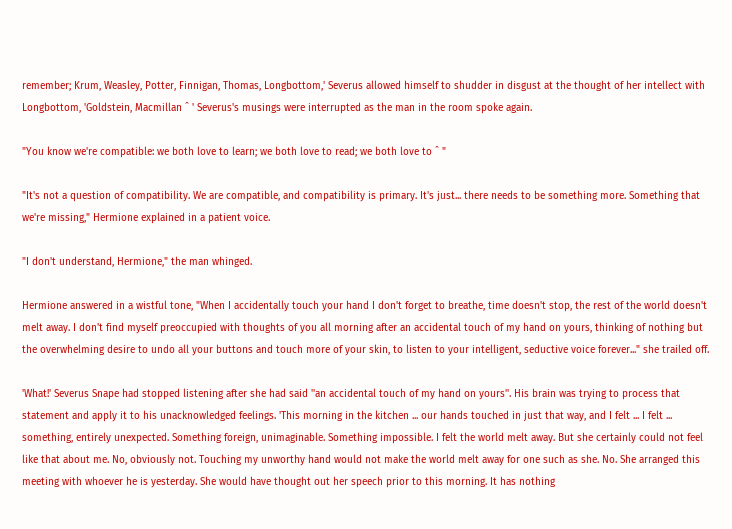remember; Krum, Weasley, Potter, Finnigan, Thomas, Longbottom,' Severus allowed himself to shudder in disgust at the thought of her intellect with Longbottom, 'Goldstein, Macmillan ˆ ' Severus's musings were interrupted as the man in the room spoke again.

"You know we're compatible: we both love to learn; we both love to read; we both love to ˆ "

"It's not a question of compatibility. We are compatible, and compatibility is primary. It's just... there needs to be something more. Something that we're missing," Hermione explained in a patient voice.

"I don't understand, Hermione," the man whinged.

Hermione answered in a wistful tone, "When I accidentally touch your hand I don't forget to breathe, time doesn't stop, the rest of the world doesn't melt away. I don't find myself preoccupied with thoughts of you all morning after an accidental touch of my hand on yours, thinking of nothing but the overwhelming desire to undo all your buttons and touch more of your skin, to listen to your intelligent, seductive voice forever..." she trailed off.

'What!' Severus Snape had stopped listening after she had said ''an accidental touch of my hand on yours''. His brain was trying to process that statement and apply it to his unacknowledged feelings. 'This morning in the kitchen ... our hands touched in just that way, and I felt ... I felt ... something, entirely unexpected. Something foreign, unimaginable. Something impossible. I felt the world melt away. But she certainly could not feel like that about me. No, obviously not. Touching my unworthy hand would not make the world melt away for one such as she. No. She arranged this meeting with whoever he is yesterday. She would have thought out her speech prior to this morning. It has nothing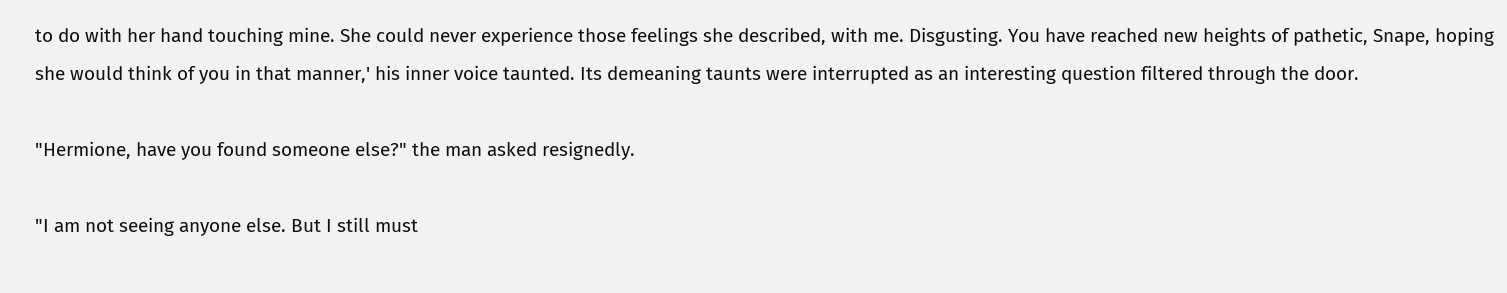to do with her hand touching mine. She could never experience those feelings she described, with me. Disgusting. You have reached new heights of pathetic, Snape, hoping she would think of you in that manner,' his inner voice taunted. Its demeaning taunts were interrupted as an interesting question filtered through the door.

"Hermione, have you found someone else?" the man asked resignedly.

"I am not seeing anyone else. But I still must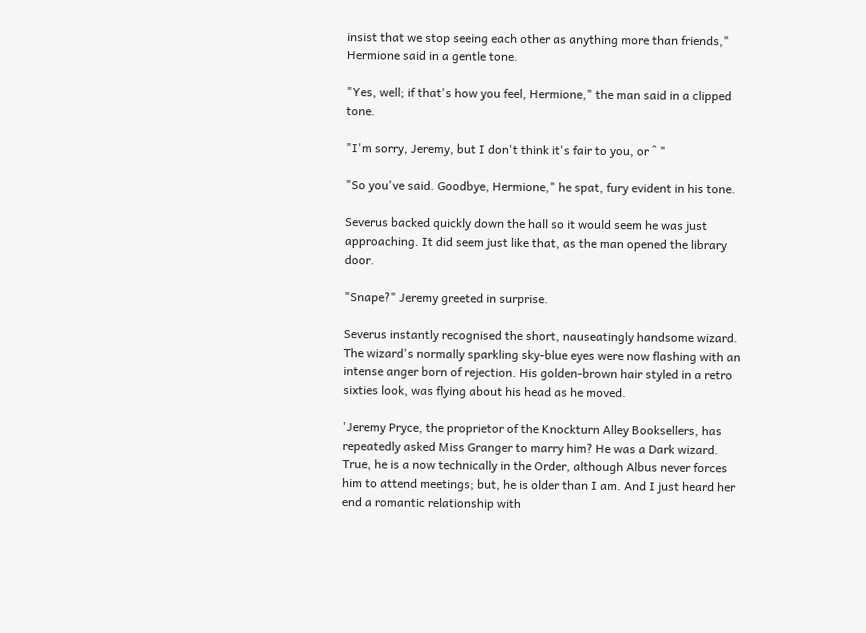insist that we stop seeing each other as anything more than friends," Hermione said in a gentle tone.

"Yes, well; if that's how you feel, Hermione," the man said in a clipped tone.

"I'm sorry, Jeremy, but I don't think it's fair to you, or ˆ "

"So you've said. Goodbye, Hermione," he spat, fury evident in his tone.

Severus backed quickly down the hall so it would seem he was just approaching. It did seem just like that, as the man opened the library door.

"Snape?" Jeremy greeted in surprise.

Severus instantly recognised the short, nauseatingly handsome wizard. The wizard's normally sparkling sky-blue eyes were now flashing with an intense anger born of rejection. His golden-brown hair styled in a retro sixties look, was flying about his head as he moved.

'Jeremy Pryce, the proprietor of the Knockturn Alley Booksellers, has repeatedly asked Miss Granger to marry him? He was a Dark wizard. True, he is a now technically in the Order, although Albus never forces him to attend meetings; but, he is older than I am. And I just heard her end a romantic relationship with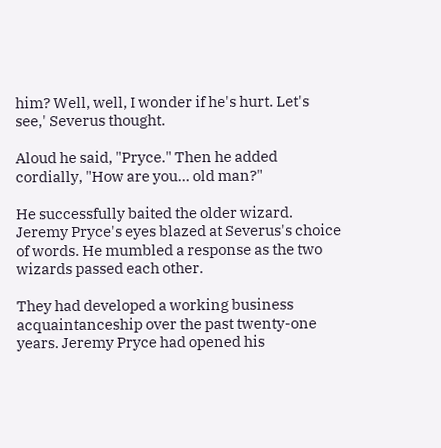him? Well, well, I wonder if he's hurt. Let's see,' Severus thought.

Aloud he said, "Pryce." Then he added cordially, "How are you... old man?"

He successfully baited the older wizard. Jeremy Pryce's eyes blazed at Severus's choice of words. He mumbled a response as the two wizards passed each other.

They had developed a working business acquaintanceship over the past twenty-one years. Jeremy Pryce had opened his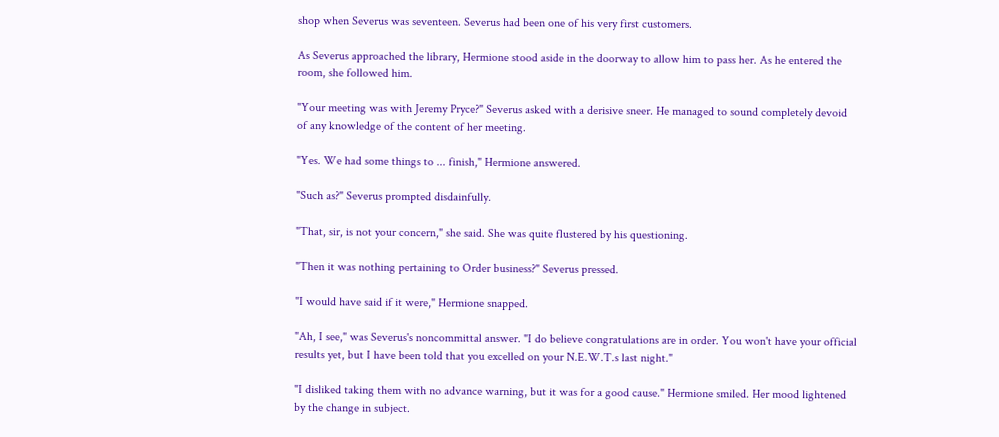shop when Severus was seventeen. Severus had been one of his very first customers.

As Severus approached the library, Hermione stood aside in the doorway to allow him to pass her. As he entered the room, she followed him.

"Your meeting was with Jeremy Pryce?" Severus asked with a derisive sneer. He managed to sound completely devoid of any knowledge of the content of her meeting.

"Yes. We had some things to ... finish," Hermione answered.

"Such as?" Severus prompted disdainfully.

"That, sir, is not your concern," she said. She was quite flustered by his questioning.

"Then it was nothing pertaining to Order business?" Severus pressed.

"I would have said if it were," Hermione snapped.

"Ah, I see," was Severus's noncommittal answer. "I do believe congratulations are in order. You won't have your official results yet, but I have been told that you excelled on your N.E.W.T.s last night."

"I disliked taking them with no advance warning, but it was for a good cause." Hermione smiled. Her mood lightened by the change in subject.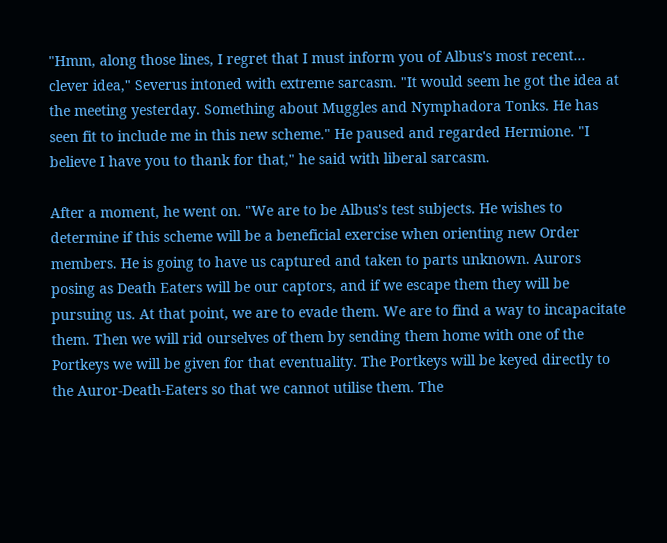"Hmm, along those lines, I regret that I must inform you of Albus's most recent... clever idea," Severus intoned with extreme sarcasm. "It would seem he got the idea at the meeting yesterday. Something about Muggles and Nymphadora Tonks. He has seen fit to include me in this new scheme." He paused and regarded Hermione. "I believe I have you to thank for that," he said with liberal sarcasm.

After a moment, he went on. "We are to be Albus's test subjects. He wishes to determine if this scheme will be a beneficial exercise when orienting new Order members. He is going to have us captured and taken to parts unknown. Aurors posing as Death Eaters will be our captors, and if we escape them they will be pursuing us. At that point, we are to evade them. We are to find a way to incapacitate them. Then we will rid ourselves of them by sending them home with one of the Portkeys we will be given for that eventuality. The Portkeys will be keyed directly to the Auror-Death-Eaters so that we cannot utilise them. The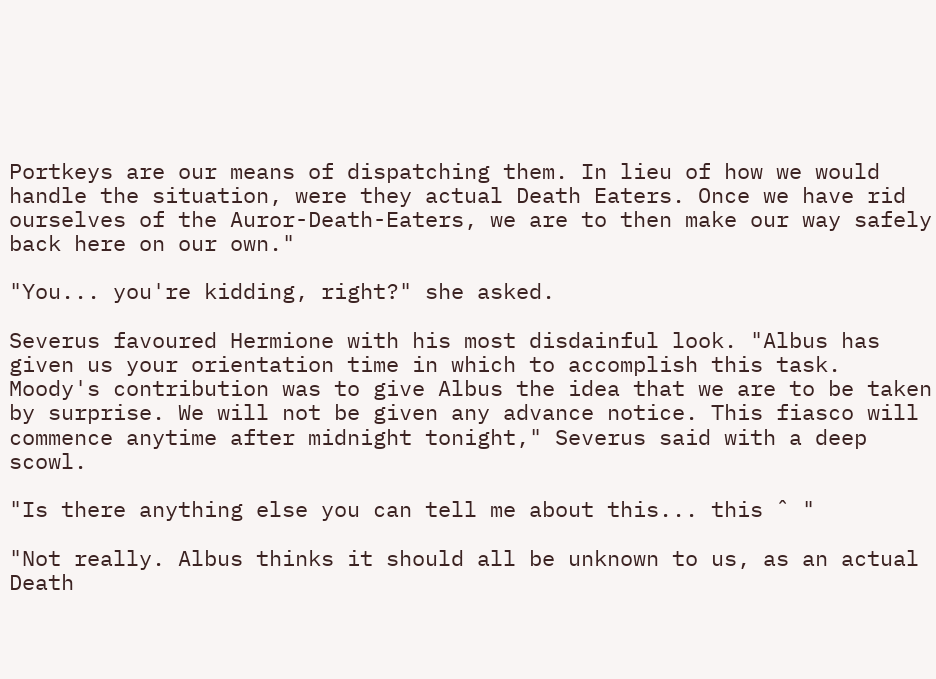Portkeys are our means of dispatching them. In lieu of how we would handle the situation, were they actual Death Eaters. Once we have rid ourselves of the Auror-Death-Eaters, we are to then make our way safely back here on our own."

"You... you're kidding, right?" she asked.

Severus favoured Hermione with his most disdainful look. "Albus has given us your orientation time in which to accomplish this task. Moody's contribution was to give Albus the idea that we are to be taken by surprise. We will not be given any advance notice. This fiasco will commence anytime after midnight tonight," Severus said with a deep scowl.

"Is there anything else you can tell me about this... this ˆ "

"Not really. Albus thinks it should all be unknown to us, as an actual Death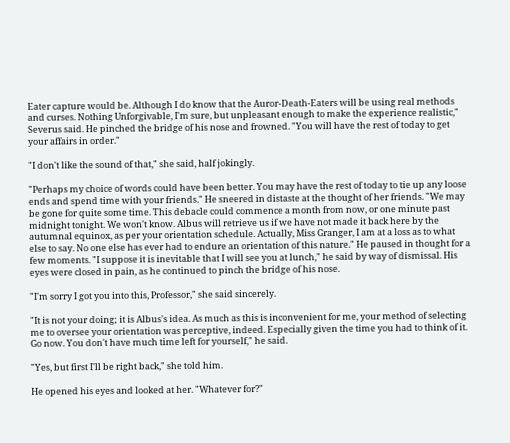Eater capture would be. Although I do know that the Auror-Death-Eaters will be using real methods and curses. Nothing Unforgivable, I'm sure, but unpleasant enough to make the experience realistic," Severus said. He pinched the bridge of his nose and frowned. "You will have the rest of today to get your affairs in order."

"I don't like the sound of that," she said, half jokingly.

"Perhaps my choice of words could have been better. You may have the rest of today to tie up any loose ends and spend time with your friends." He sneered in distaste at the thought of her friends. "We may be gone for quite some time. This debacle could commence a month from now, or one minute past midnight tonight. We won't know. Albus will retrieve us if we have not made it back here by the autumnal equinox, as per your orientation schedule. Actually, Miss Granger, I am at a loss as to what else to say. No one else has ever had to endure an orientation of this nature." He paused in thought for a few moments. "I suppose it is inevitable that I will see you at lunch," he said by way of dismissal. His eyes were closed in pain, as he continued to pinch the bridge of his nose.

"I'm sorry I got you into this, Professor," she said sincerely.

"It is not your doing; it is Albus's idea. As much as this is inconvenient for me, your method of selecting me to oversee your orientation was perceptive, indeed. Especially given the time you had to think of it. Go now. You don't have much time left for yourself," he said.

"Yes, but first I'll be right back," she told him.

He opened his eyes and looked at her. "Whatever for?"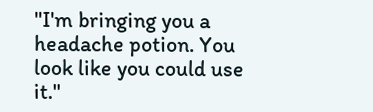"I'm bringing you a headache potion. You look like you could use it."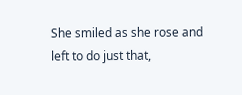She smiled as she rose and left to do just that,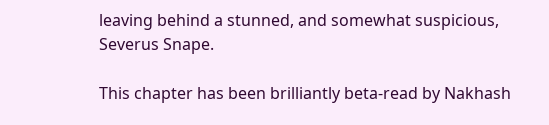leaving behind a stunned, and somewhat suspicious, Severus Snape.

This chapter has been brilliantly beta-read by Nakhash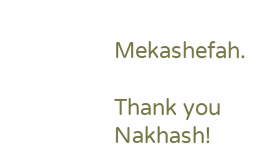Mekashefah.

Thank you Nakhash!